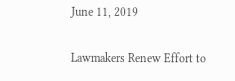June 11, 2019

Lawmakers Renew Effort to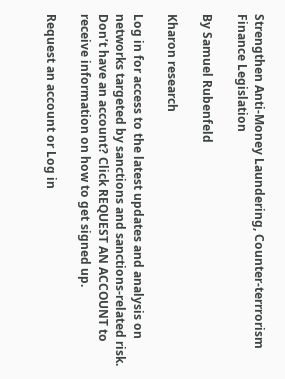Strengthen Anti-Money Laundering, Counter-terrrorism Finance Legislation

By Samuel Rubenfeld

Kharon research

Log in for access to the latest updates and analysis on networks targeted by sanctions and sanctions-related risk. Don’t have an account? Click REQUEST AN ACCOUNT to receive information on how to get signed up.

Request an account or Log in